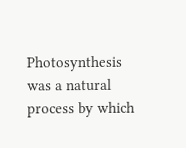Photosynthesis was a natural process by which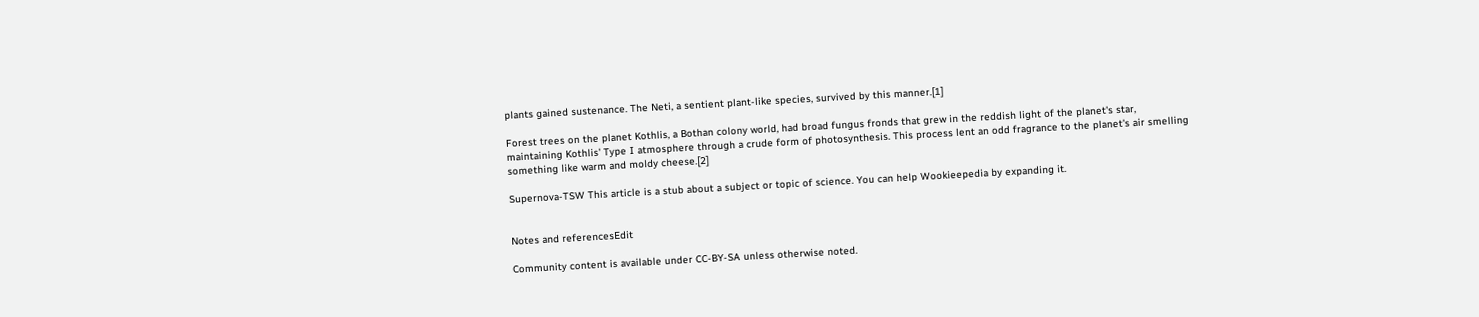plants gained sustenance. The Neti, a sentient plant-like species, survived by this manner.[1]

Forest trees on the planet Kothlis, a Bothan colony world, had broad fungus fronds that grew in the reddish light of the planet's star, maintaining Kothlis' Type I atmosphere through a crude form of photosynthesis. This process lent an odd fragrance to the planet's air smelling something like warm and moldy cheese.[2]

Supernova-TSW This article is a stub about a subject or topic of science. You can help Wookieepedia by expanding it.


Notes and referencesEdit

Community content is available under CC-BY-SA unless otherwise noted.